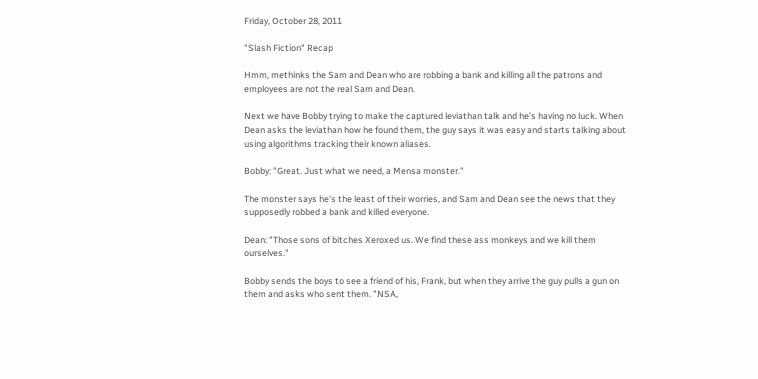Friday, October 28, 2011

"Slash Fiction" Recap

Hmm, methinks the Sam and Dean who are robbing a bank and killing all the patrons and employees are not the real Sam and Dean.

Next we have Bobby trying to make the captured leviathan talk and he's having no luck. When Dean asks the leviathan how he found them, the guy says it was easy and starts talking about using algorithms tracking their known aliases.

Bobby: "Great. Just what we need, a Mensa monster."

The monster says he's the least of their worries, and Sam and Dean see the news that they supposedly robbed a bank and killed everyone.

Dean: "Those sons of bitches Xeroxed us. We find these ass monkeys and we kill them ourselves."

Bobby sends the boys to see a friend of his, Frank, but when they arrive the guy pulls a gun on them and asks who sent them. "NSA,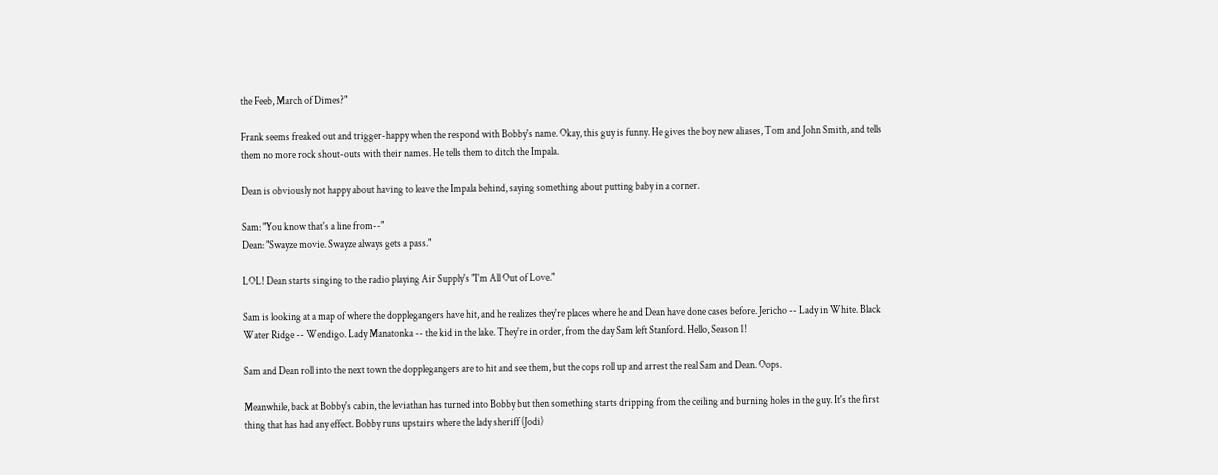the Feeb, March of Dimes?"

Frank seems freaked out and trigger-happy when the respond with Bobby's name. Okay, this guy is funny. He gives the boy new aliases, Tom and John Smith, and tells them no more rock shout-outs with their names. He tells them to ditch the Impala.

Dean is obviously not happy about having to leave the Impala behind, saying something about putting baby in a corner.

Sam: "You know that's a line from--"
Dean: "Swayze movie. Swayze always gets a pass."

LOL! Dean starts singing to the radio playing Air Supply's "I'm All Out of Love."

Sam is looking at a map of where the dopplegangers have hit, and he realizes they're places where he and Dean have done cases before. Jericho -- Lady in White. Black Water Ridge -- Wendigo. Lady Manatonka -- the kid in the lake. They're in order, from the day Sam left Stanford. Hello, Season 1!

Sam and Dean roll into the next town the dopplegangers are to hit and see them, but the cops roll up and arrest the real Sam and Dean. Oops.

Meanwhile, back at Bobby's cabin, the leviathan has turned into Bobby but then something starts dripping from the ceiling and burning holes in the guy. It's the first thing that has had any effect. Bobby runs upstairs where the lady sheriff (Jodi)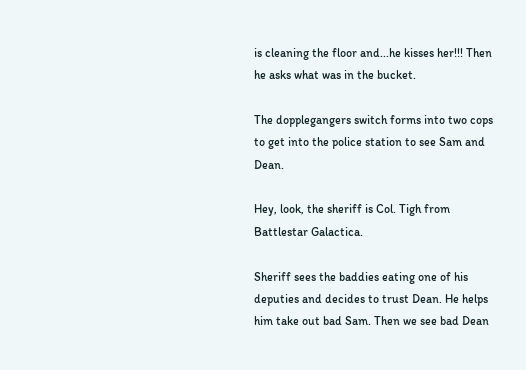is cleaning the floor and...he kisses her!!! Then he asks what was in the bucket.

The dopplegangers switch forms into two cops to get into the police station to see Sam and Dean.

Hey, look, the sheriff is Col. Tigh from Battlestar Galactica.

Sheriff sees the baddies eating one of his deputies and decides to trust Dean. He helps him take out bad Sam. Then we see bad Dean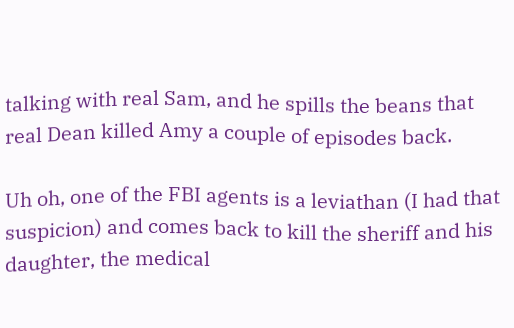talking with real Sam, and he spills the beans that real Dean killed Amy a couple of episodes back.

Uh oh, one of the FBI agents is a leviathan (I had that suspicion) and comes back to kill the sheriff and his daughter, the medical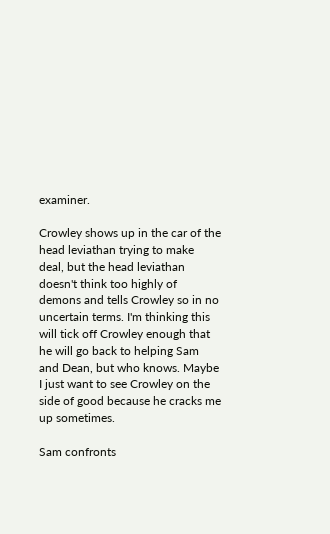examiner.

Crowley shows up in the car of the head leviathan trying to make deal, but the head leviathan doesn't think too highly of demons and tells Crowley so in no uncertain terms. I'm thinking this will tick off Crowley enough that he will go back to helping Sam and Dean, but who knows. Maybe I just want to see Crowley on the side of good because he cracks me up sometimes.

Sam confronts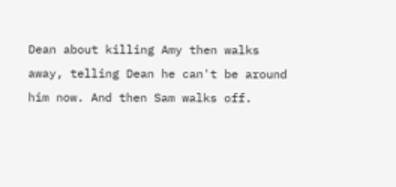Dean about killing Amy then walks away, telling Dean he can't be around him now. And then Sam walks off.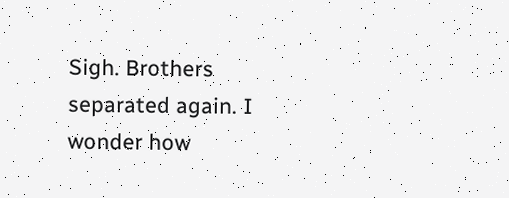Sigh. Brothers separated again. I wonder how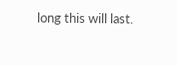long this will last.